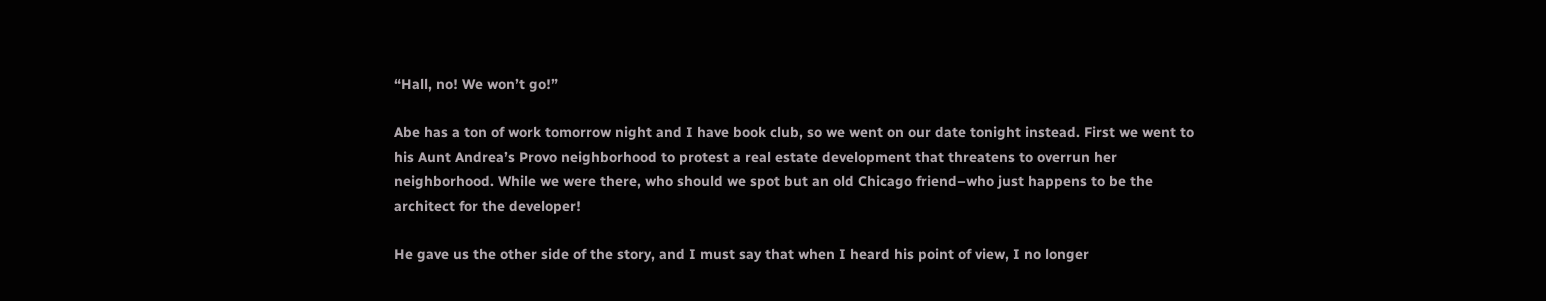“Hall, no! We won’t go!”

Abe has a ton of work tomorrow night and I have book club, so we went on our date tonight instead. First we went to his Aunt Andrea’s Provo neighborhood to protest a real estate development that threatens to overrun her neighborhood. While we were there, who should we spot but an old Chicago friend–who just happens to be the architect for the developer!

He gave us the other side of the story, and I must say that when I heard his point of view, I no longer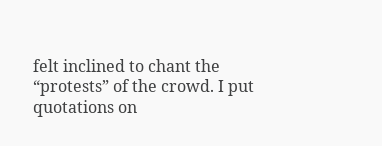felt inclined to chant the “protests” of the crowd. I put quotations on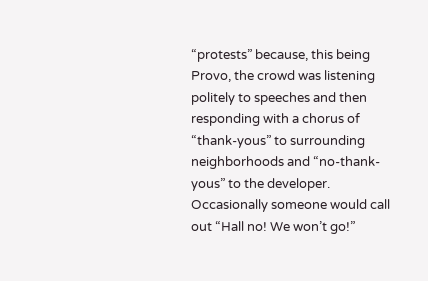“protests” because, this being Provo, the crowd was listening politely to speeches and then responding with a chorus of “thank-yous” to surrounding neighborhoods and “no-thank-yous” to the developer. Occasionally someone would call out “Hall no! We won’t go!”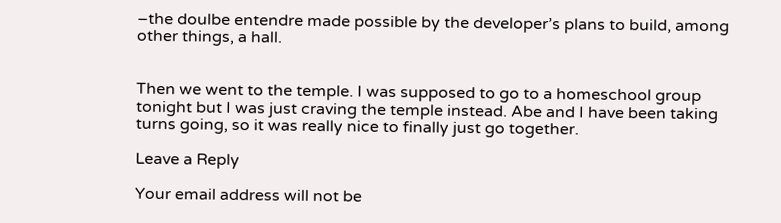–the doulbe entendre made possible by the developer’s plans to build, among other things, a hall.


Then we went to the temple. I was supposed to go to a homeschool group tonight but I was just craving the temple instead. Abe and I have been taking turns going, so it was really nice to finally just go together.

Leave a Reply

Your email address will not be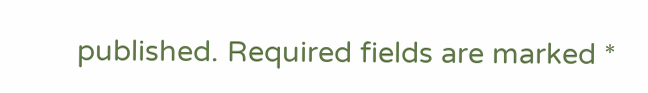published. Required fields are marked *